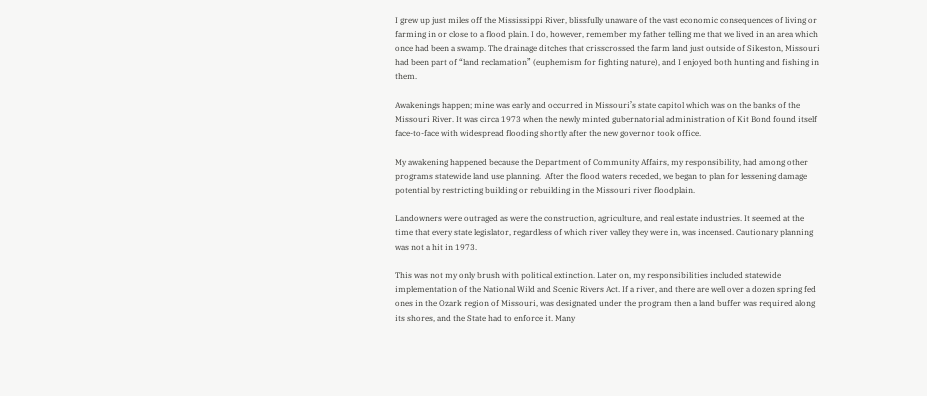I grew up just miles off the Mississippi River, blissfully unaware of the vast economic consequences of living or farming in or close to a flood plain. I do, however, remember my father telling me that we lived in an area which once had been a swamp. The drainage ditches that crisscrossed the farm land just outside of Sikeston, Missouri had been part of “land reclamation” (euphemism for fighting nature), and I enjoyed both hunting and fishing in them.

Awakenings happen; mine was early and occurred in Missouri’s state capitol which was on the banks of the Missouri River. It was circa 1973 when the newly minted gubernatorial administration of Kit Bond found itself face-to-face with widespread flooding shortly after the new governor took office.

My awakening happened because the Department of Community Affairs, my responsibility, had among other programs statewide land use planning.  After the flood waters receded, we began to plan for lessening damage potential by restricting building or rebuilding in the Missouri river floodplain.

Landowners were outraged as were the construction, agriculture, and real estate industries. It seemed at the time that every state legislator, regardless of which river valley they were in, was incensed. Cautionary planning was not a hit in 1973.

This was not my only brush with political extinction. Later on, my responsibilities included statewide implementation of the National Wild and Scenic Rivers Act. If a river, and there are well over a dozen spring fed ones in the Ozark region of Missouri, was designated under the program then a land buffer was required along its shores, and the State had to enforce it. Many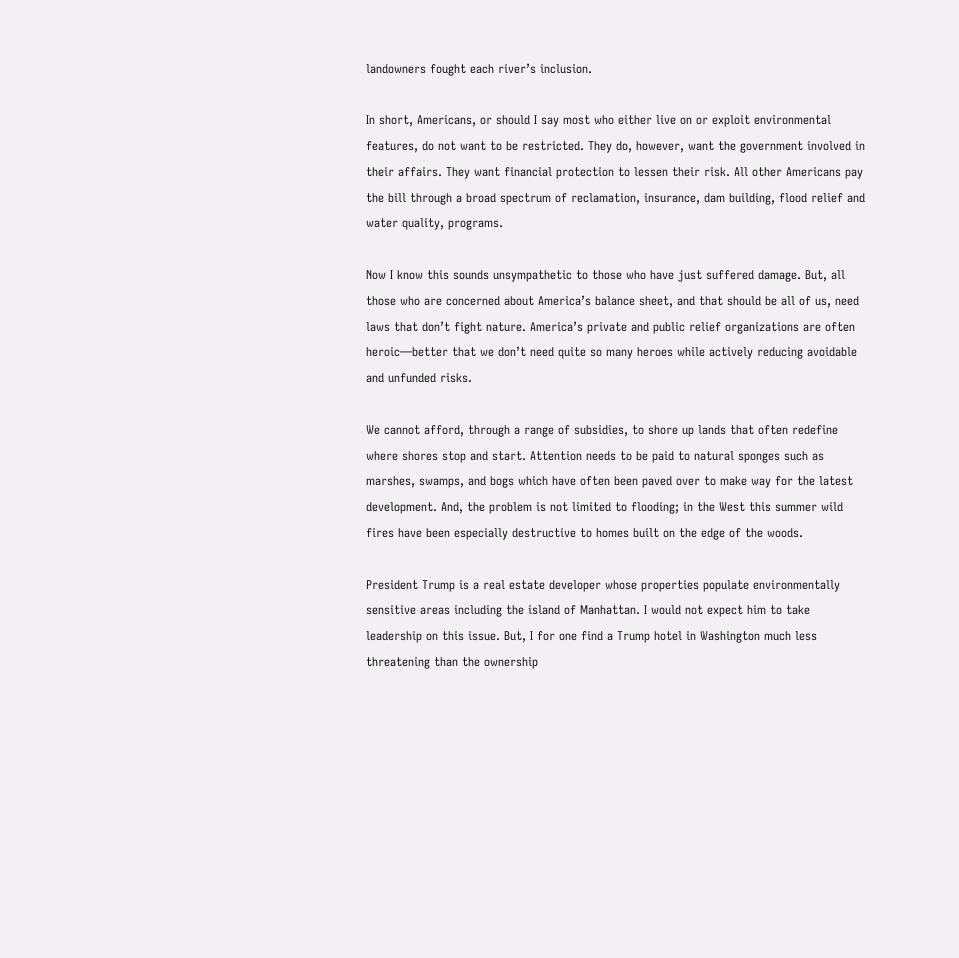landowners fought each river’s inclusion.

In short, Americans, or should I say most who either live on or exploit environmental features, do not want to be restricted. They do, however, want the government involved in their affairs. They want financial protection to lessen their risk. All other Americans pay the bill through a broad spectrum of reclamation, insurance, dam building, flood relief and water quality, programs.

Now I know this sounds unsympathetic to those who have just suffered damage. But, all those who are concerned about America’s balance sheet, and that should be all of us, need laws that don’t fight nature. America’s private and public relief organizations are often heroic—better that we don’t need quite so many heroes while actively reducing avoidable and unfunded risks.

We cannot afford, through a range of subsidies, to shore up lands that often redefine where shores stop and start. Attention needs to be paid to natural sponges such as marshes, swamps, and bogs which have often been paved over to make way for the latest development. And, the problem is not limited to flooding; in the West this summer wild fires have been especially destructive to homes built on the edge of the woods.

President Trump is a real estate developer whose properties populate environmentally sensitive areas including the island of Manhattan. I would not expect him to take leadership on this issue. But, I for one find a Trump hotel in Washington much less threatening than the ownership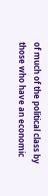of much of the political class by those who have an economic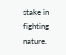stake in fighting nature.